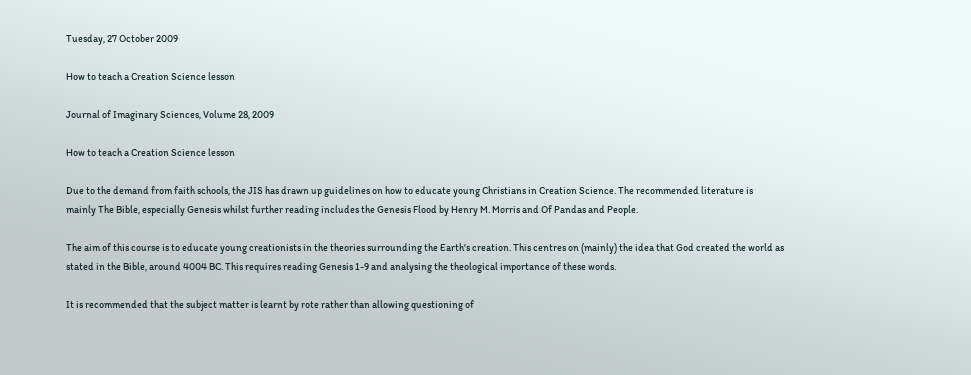Tuesday, 27 October 2009

How to teach a Creation Science lesson

Journal of Imaginary Sciences, Volume 28, 2009

How to teach a Creation Science lesson

Due to the demand from faith schools, the JIS has drawn up guidelines on how to educate young Christians in Creation Science. The recommended literature is mainly The Bible, especially Genesis whilst further reading includes the Genesis Flood by Henry M. Morris and Of Pandas and People.

The aim of this course is to educate young creationists in the theories surrounding the Earth's creation. This centres on (mainly) the idea that God created the world as stated in the Bible, around 4004 BC. This requires reading Genesis 1-9 and analysing the theological importance of these words.

It is recommended that the subject matter is learnt by rote rather than allowing questioning of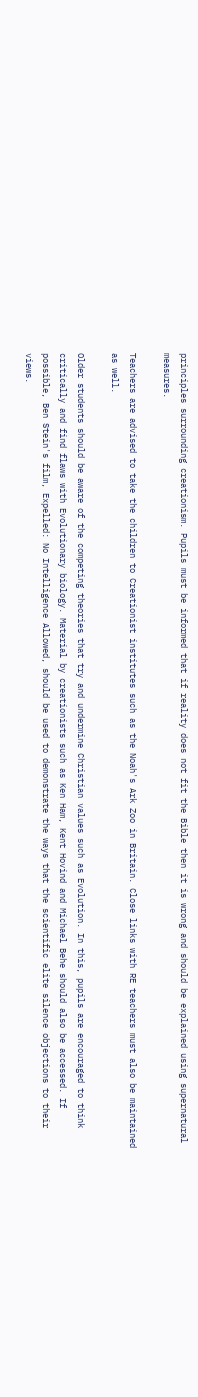principles surrounding creationism. Pupils must be informed that if reality does not fit the Bible then it is wrong and should be explained using supernatural measures.

Teachers are advised to take the children to Creationist institutes such as the Noah's Ark Zoo in Britain. Close links with RE teachers must also be maintained as well.

Older students should be aware of the competing theories that try and undermine Christian values such as Evolution. In this, pupils are encouraged to think critically and find flaws with Evolutionary biology. Material by creationists such as Ken Ham, Kent Hovind and Michael Behe should also be accessed. If possible, Ben Stein's film, Expelled: No Intelligence Allowed, should be used to demonstrate the ways that the scientific elite silence objections to their views.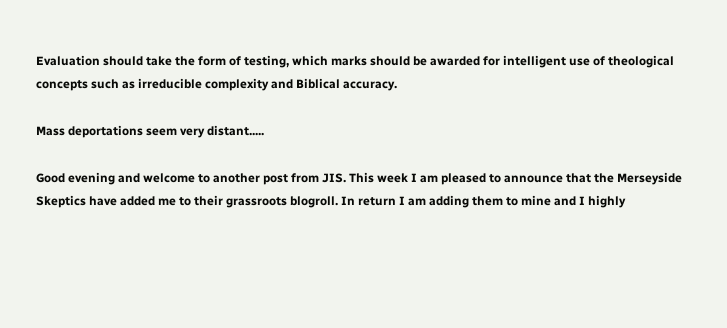Evaluation should take the form of testing, which marks should be awarded for intelligent use of theological concepts such as irreducible complexity and Biblical accuracy.

Mass deportations seem very distant.....

Good evening and welcome to another post from JIS. This week I am pleased to announce that the Merseyside Skeptics have added me to their grassroots blogroll. In return I am adding them to mine and I highly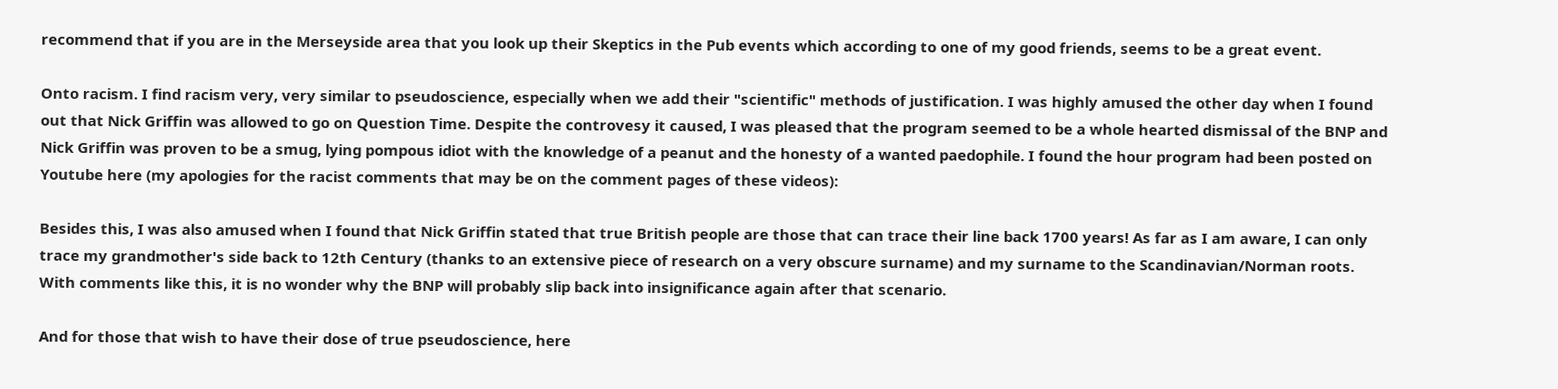recommend that if you are in the Merseyside area that you look up their Skeptics in the Pub events which according to one of my good friends, seems to be a great event.

Onto racism. I find racism very, very similar to pseudoscience, especially when we add their "scientific" methods of justification. I was highly amused the other day when I found out that Nick Griffin was allowed to go on Question Time. Despite the controvesy it caused, I was pleased that the program seemed to be a whole hearted dismissal of the BNP and Nick Griffin was proven to be a smug, lying pompous idiot with the knowledge of a peanut and the honesty of a wanted paedophile. I found the hour program had been posted on Youtube here (my apologies for the racist comments that may be on the comment pages of these videos):

Besides this, I was also amused when I found that Nick Griffin stated that true British people are those that can trace their line back 1700 years! As far as I am aware, I can only trace my grandmother's side back to 12th Century (thanks to an extensive piece of research on a very obscure surname) and my surname to the Scandinavian/Norman roots. With comments like this, it is no wonder why the BNP will probably slip back into insignificance again after that scenario.

And for those that wish to have their dose of true pseudoscience, here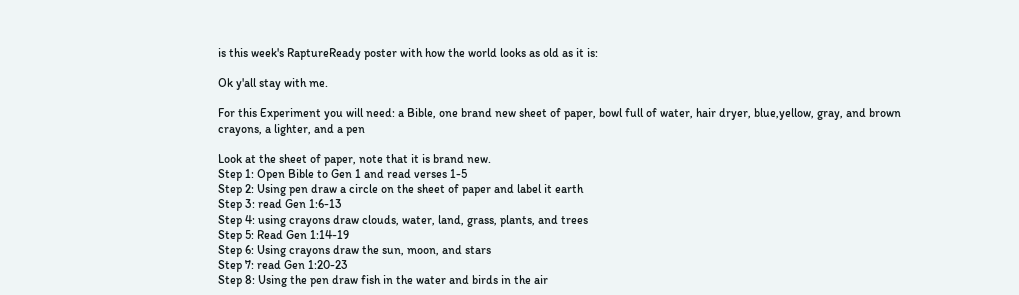is this week's RaptureReady poster with how the world looks as old as it is:

Ok y'all stay with me.

For this Experiment you will need: a Bible, one brand new sheet of paper, bowl full of water, hair dryer, blue,yellow, gray, and brown crayons, a lighter, and a pen

Look at the sheet of paper, note that it is brand new.
Step 1: Open Bible to Gen 1 and read verses 1-5
Step 2: Using pen draw a circle on the sheet of paper and label it earth
Step 3: read Gen 1:6-13
Step 4: using crayons draw clouds, water, land, grass, plants, and trees
Step 5: Read Gen 1:14-19
Step 6: Using crayons draw the sun, moon, and stars
Step 7: read Gen 1:20-23
Step 8: Using the pen draw fish in the water and birds in the air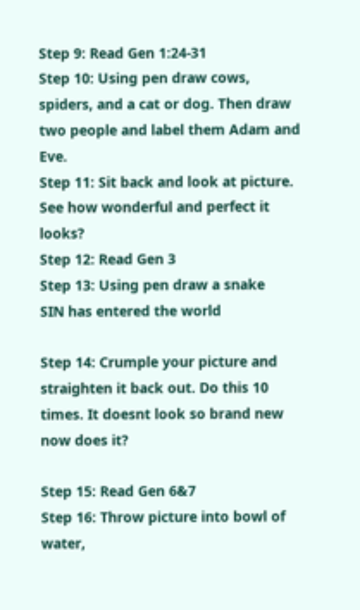Step 9: Read Gen 1:24-31
Step 10: Using pen draw cows, spiders, and a cat or dog. Then draw two people and label them Adam and Eve.
Step 11: Sit back and look at picture. See how wonderful and perfect it looks?
Step 12: Read Gen 3
Step 13: Using pen draw a snake
SIN has entered the world

Step 14: Crumple your picture and straighten it back out. Do this 10 times. It doesnt look so brand new now does it?

Step 15: Read Gen 6&7
Step 16: Throw picture into bowl of water,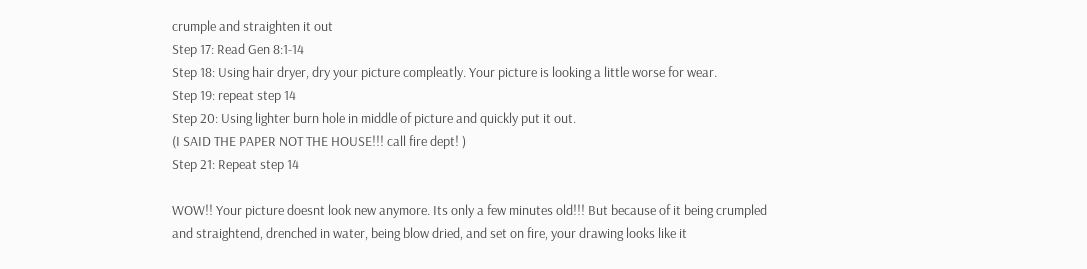crumple and straighten it out
Step 17: Read Gen 8:1-14
Step 18: Using hair dryer, dry your picture compleatly. Your picture is looking a little worse for wear.
Step 19: repeat step 14
Step 20: Using lighter burn hole in middle of picture and quickly put it out.
(I SAID THE PAPER NOT THE HOUSE!!! call fire dept! )
Step 21: Repeat step 14

WOW!! Your picture doesnt look new anymore. Its only a few minutes old!!! But because of it being crumpled and straightend, drenched in water, being blow dried, and set on fire, your drawing looks like it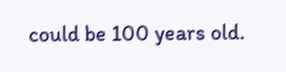could be 100 years old.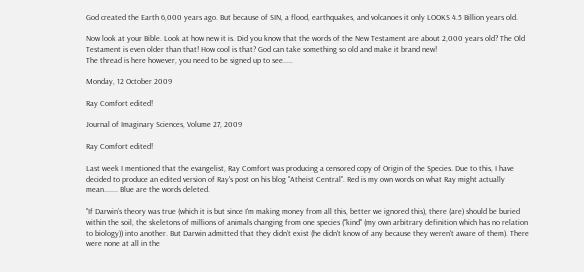God created the Earth 6,000 years ago. But because of SIN, a flood, earthquakes, and volcanoes it only LOOKS 4.5 Billion years old.

Now look at your Bible. Look at how new it is. Did you know that the words of the New Testament are about 2,000 years old? The Old Testament is even older than that! How cool is that? God can take something so old and make it brand new!
The thread is here however, you need to be signed up to see.....

Monday, 12 October 2009

Ray Comfort edited!

Journal of Imaginary Sciences, Volume 27, 2009

Ray Comfort edited!

Last week I mentioned that the evangelist, Ray Comfort was producing a censored copy of Origin of the Species. Due to this, I have decided to produce an edited version of Ray's post on his blog "Atheist Central". Red is my own words on what Ray might actually mean....... Blue are the words deleted.

"If Darwin’s theory was true (which it is but since I'm making money from all this, better we ignored this), there (are) should be buried within the soil, the skeletons of millions of animals changing from one species ("kind" (my own arbitrary definition which has no relation to biology)) into another. But Darwin admitted that they didn’t exist (he didn't know of any because they weren't aware of them). There were none at all in the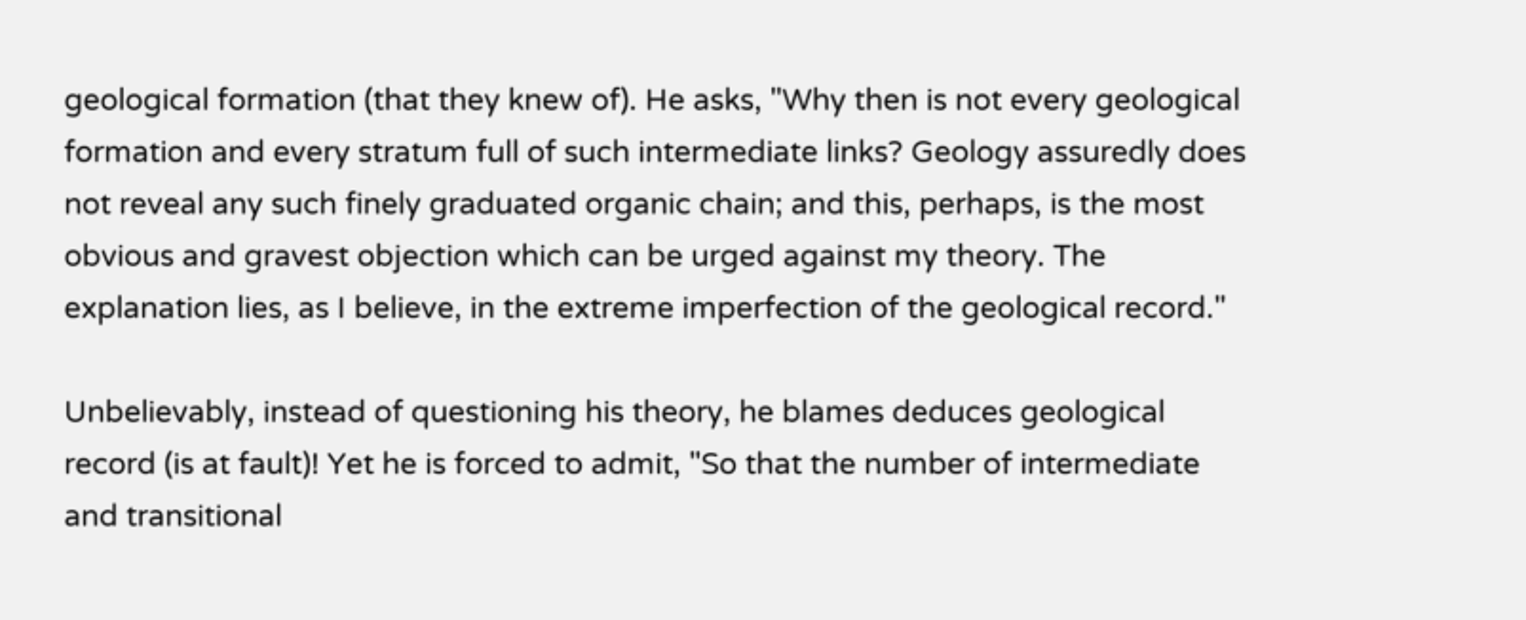geological formation (that they knew of). He asks, "Why then is not every geological formation and every stratum full of such intermediate links? Geology assuredly does not reveal any such finely graduated organic chain; and this, perhaps, is the most obvious and gravest objection which can be urged against my theory. The explanation lies, as I believe, in the extreme imperfection of the geological record."

Unbelievably, instead of questioning his theory, he blames deduces geological record (is at fault)! Yet he is forced to admit, "So that the number of intermediate and transitional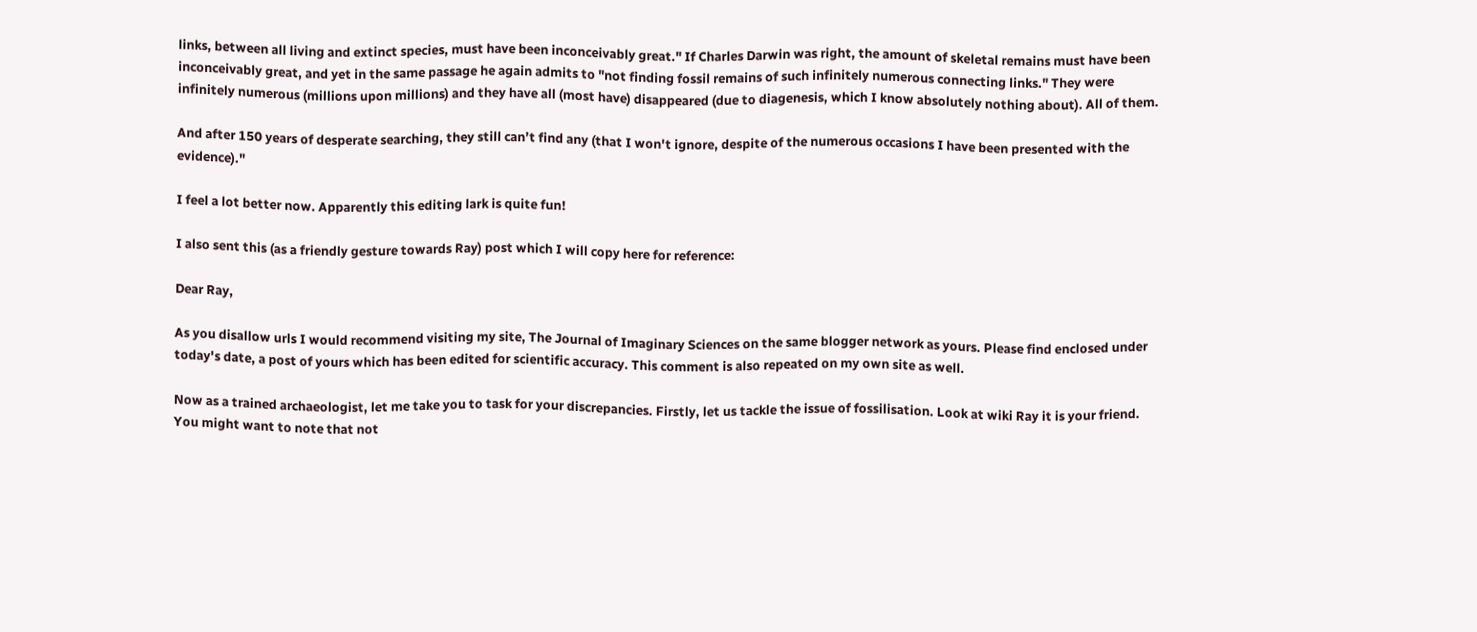links, between all living and extinct species, must have been inconceivably great." If Charles Darwin was right, the amount of skeletal remains must have been inconceivably great, and yet in the same passage he again admits to "not finding fossil remains of such infinitely numerous connecting links." They were infinitely numerous (millions upon millions) and they have all (most have) disappeared (due to diagenesis, which I know absolutely nothing about). All of them.

And after 150 years of desperate searching, they still can’t find any (that I won't ignore, despite of the numerous occasions I have been presented with the evidence)."

I feel a lot better now. Apparently this editing lark is quite fun!

I also sent this (as a friendly gesture towards Ray) post which I will copy here for reference:

Dear Ray,

As you disallow urls I would recommend visiting my site, The Journal of Imaginary Sciences on the same blogger network as yours. Please find enclosed under today's date, a post of yours which has been edited for scientific accuracy. This comment is also repeated on my own site as well.

Now as a trained archaeologist, let me take you to task for your discrepancies. Firstly, let us tackle the issue of fossilisation. Look at wiki Ray it is your friend. You might want to note that not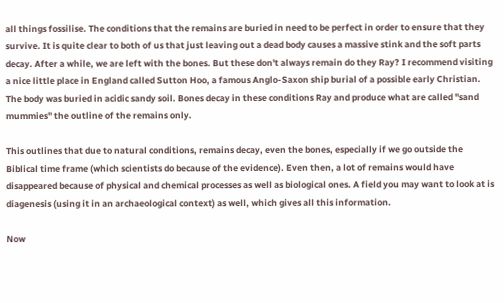all things fossilise. The conditions that the remains are buried in need to be perfect in order to ensure that they survive. It is quite clear to both of us that just leaving out a dead body causes a massive stink and the soft parts decay. After a while, we are left with the bones. But these don't always remain do they Ray? I recommend visiting a nice little place in England called Sutton Hoo, a famous Anglo-Saxon ship burial of a possible early Christian. The body was buried in acidic sandy soil. Bones decay in these conditions Ray and produce what are called "sand mummies" the outline of the remains only.

This outlines that due to natural conditions, remains decay, even the bones, especially if we go outside the Biblical time frame (which scientists do because of the evidence). Even then, a lot of remains would have disappeared because of physical and chemical processes as well as biological ones. A field you may want to look at is diagenesis (using it in an archaeological context) as well, which gives all this information.

Now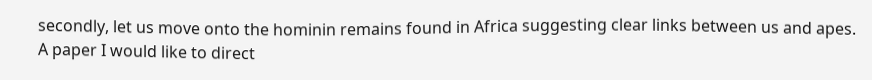secondly, let us move onto the hominin remains found in Africa suggesting clear links between us and apes. A paper I would like to direct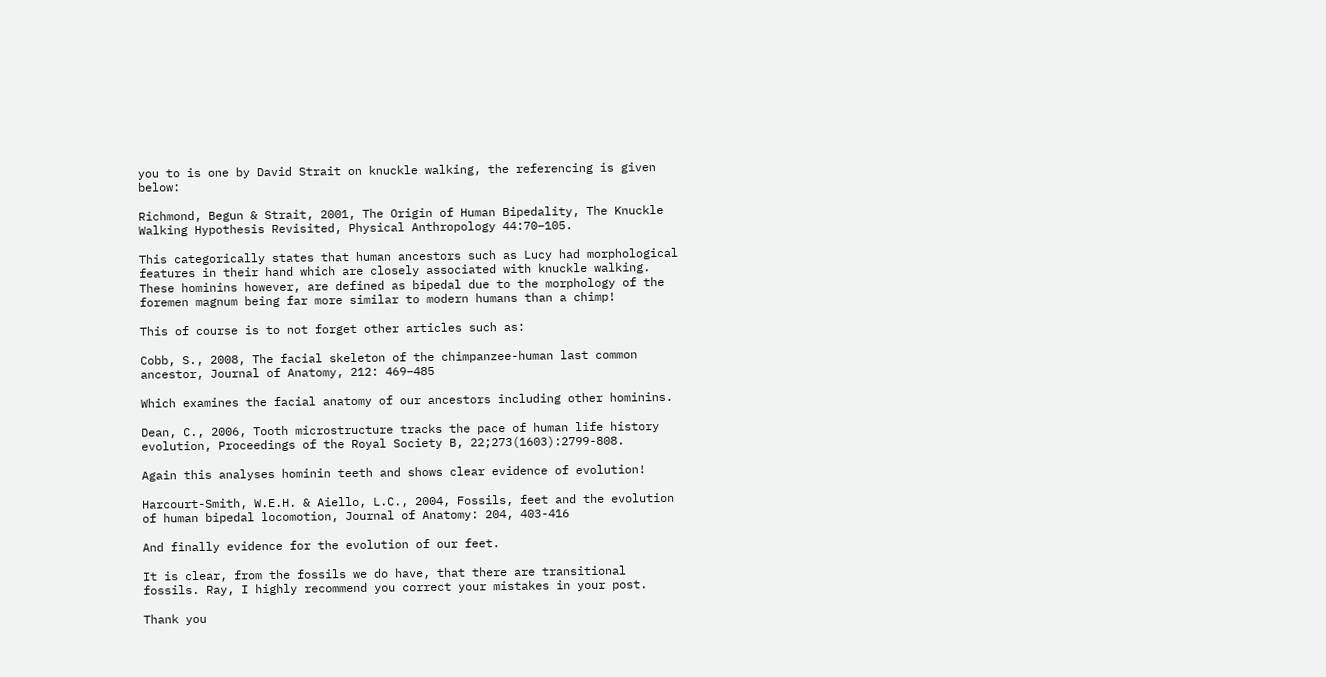you to is one by David Strait on knuckle walking, the referencing is given below:

Richmond, Begun & Strait, 2001, The Origin of Human Bipedality, The Knuckle Walking Hypothesis Revisited, Physical Anthropology 44:70–105.

This categorically states that human ancestors such as Lucy had morphological features in their hand which are closely associated with knuckle walking. These hominins however, are defined as bipedal due to the morphology of the foremen magnum being far more similar to modern humans than a chimp!

This of course is to not forget other articles such as:

Cobb, S., 2008, The facial skeleton of the chimpanzee-human last common ancestor, Journal of Anatomy, 212: 469–485

Which examines the facial anatomy of our ancestors including other hominins.

Dean, C., 2006, Tooth microstructure tracks the pace of human life history evolution, Proceedings of the Royal Society B, 22;273(1603):2799-808.

Again this analyses hominin teeth and shows clear evidence of evolution!

Harcourt-Smith, W.E.H. & Aiello, L.C., 2004, Fossils, feet and the evolution of human bipedal locomotion, Journal of Anatomy: 204, 403-416

And finally evidence for the evolution of our feet.

It is clear, from the fossils we do have, that there are transitional fossils. Ray, I highly recommend you correct your mistakes in your post.

Thank you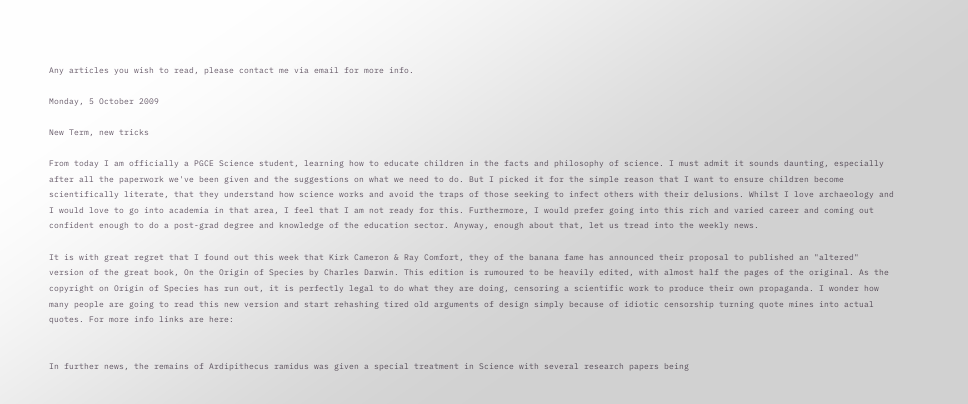Any articles you wish to read, please contact me via email for more info.

Monday, 5 October 2009

New Term, new tricks

From today I am officially a PGCE Science student, learning how to educate children in the facts and philosophy of science. I must admit it sounds daunting, especially after all the paperwork we've been given and the suggestions on what we need to do. But I picked it for the simple reason that I want to ensure children become scientifically literate, that they understand how science works and avoid the traps of those seeking to infect others with their delusions. Whilst I love archaeology and I would love to go into academia in that area, I feel that I am not ready for this. Furthermore, I would prefer going into this rich and varied career and coming out confident enough to do a post-grad degree and knowledge of the education sector. Anyway, enough about that, let us tread into the weekly news.

It is with great regret that I found out this week that Kirk Cameron & Ray Comfort, they of the banana fame has announced their proposal to published an "altered" version of the great book, On the Origin of Species by Charles Darwin. This edition is rumoured to be heavily edited, with almost half the pages of the original. As the copyright on Origin of Species has run out, it is perfectly legal to do what they are doing, censoring a scientific work to produce their own propaganda. I wonder how many people are going to read this new version and start rehashing tired old arguments of design simply because of idiotic censorship turning quote mines into actual quotes. For more info links are here:


In further news, the remains of Ardipithecus ramidus was given a special treatment in Science with several research papers being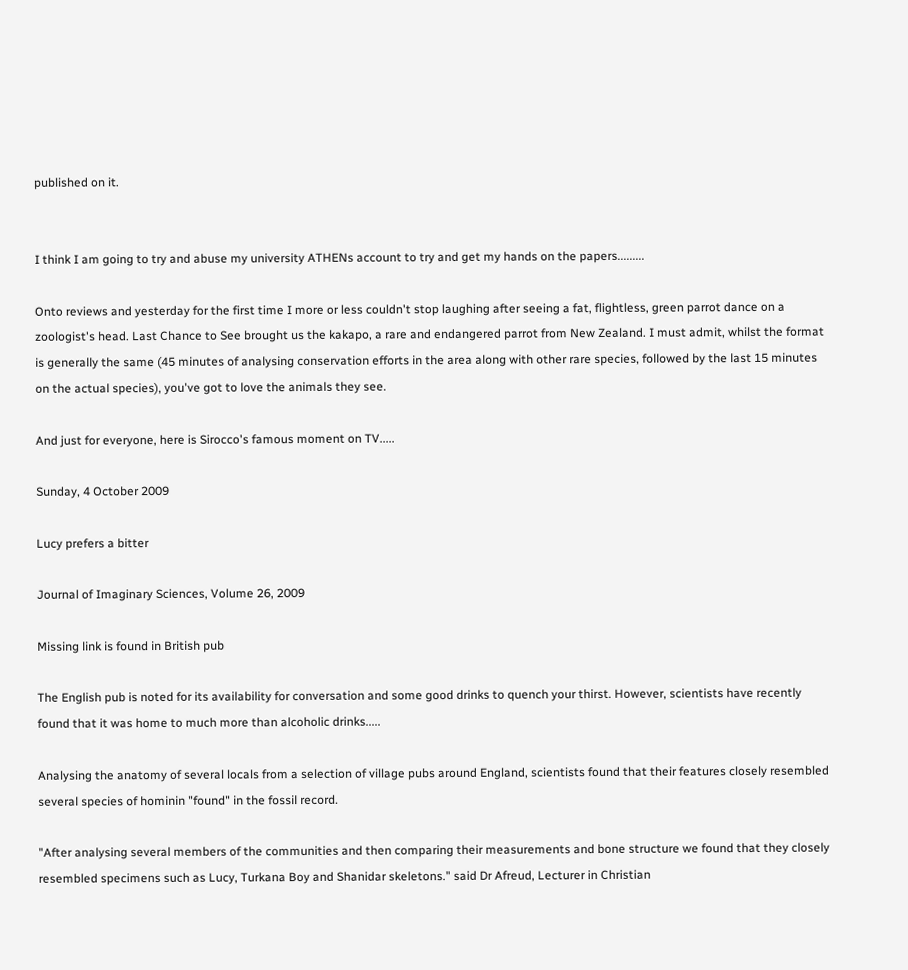published on it.


I think I am going to try and abuse my university ATHENs account to try and get my hands on the papers.........

Onto reviews and yesterday for the first time I more or less couldn't stop laughing after seeing a fat, flightless, green parrot dance on a zoologist's head. Last Chance to See brought us the kakapo, a rare and endangered parrot from New Zealand. I must admit, whilst the format is generally the same (45 minutes of analysing conservation efforts in the area along with other rare species, followed by the last 15 minutes on the actual species), you've got to love the animals they see.

And just for everyone, here is Sirocco's famous moment on TV.....

Sunday, 4 October 2009

Lucy prefers a bitter

Journal of Imaginary Sciences, Volume 26, 2009

Missing link is found in British pub

The English pub is noted for its availability for conversation and some good drinks to quench your thirst. However, scientists have recently found that it was home to much more than alcoholic drinks.....

Analysing the anatomy of several locals from a selection of village pubs around England, scientists found that their features closely resembled several species of hominin "found" in the fossil record.

"After analysing several members of the communities and then comparing their measurements and bone structure we found that they closely resembled specimens such as Lucy, Turkana Boy and Shanidar skeletons." said Dr Afreud, Lecturer in Christian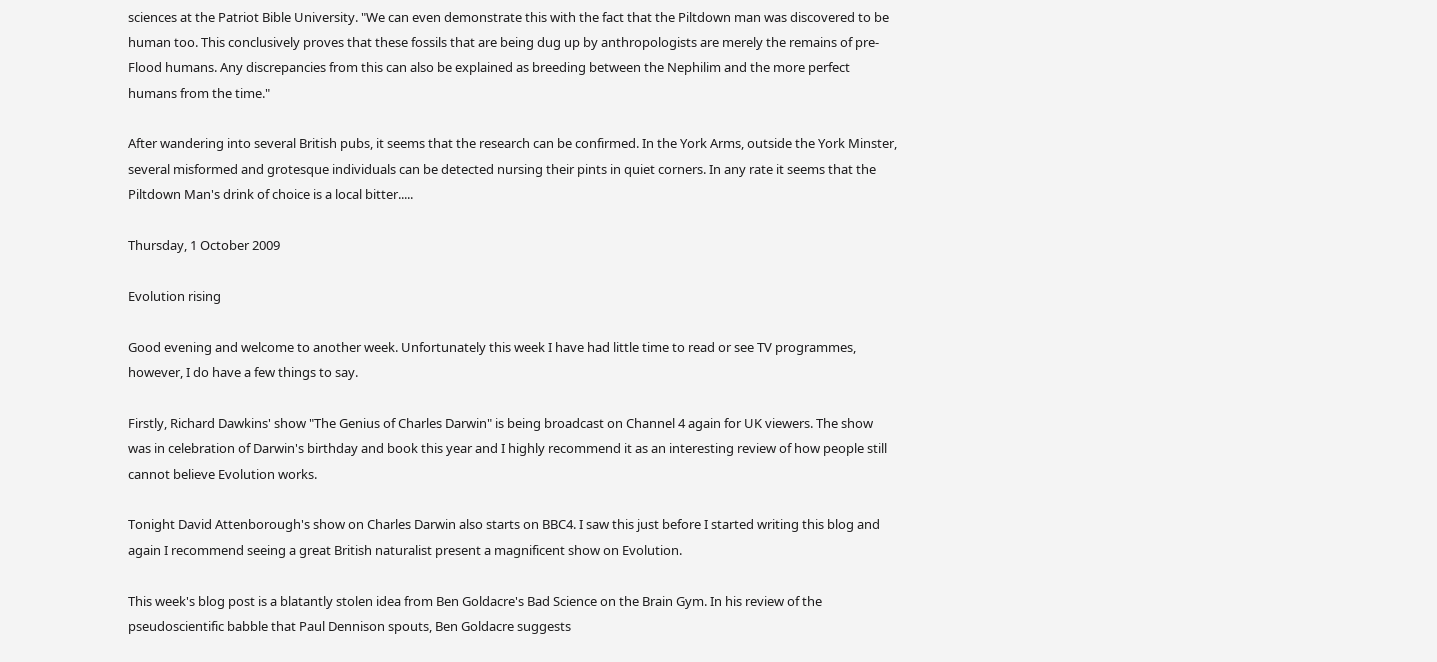sciences at the Patriot Bible University. "We can even demonstrate this with the fact that the Piltdown man was discovered to be human too. This conclusively proves that these fossils that are being dug up by anthropologists are merely the remains of pre-Flood humans. Any discrepancies from this can also be explained as breeding between the Nephilim and the more perfect humans from the time."

After wandering into several British pubs, it seems that the research can be confirmed. In the York Arms, outside the York Minster, several misformed and grotesque individuals can be detected nursing their pints in quiet corners. In any rate it seems that the Piltdown Man's drink of choice is a local bitter.....

Thursday, 1 October 2009

Evolution rising

Good evening and welcome to another week. Unfortunately this week I have had little time to read or see TV programmes, however, I do have a few things to say.

Firstly, Richard Dawkins' show "The Genius of Charles Darwin" is being broadcast on Channel 4 again for UK viewers. The show was in celebration of Darwin's birthday and book this year and I highly recommend it as an interesting review of how people still cannot believe Evolution works.

Tonight David Attenborough's show on Charles Darwin also starts on BBC4. I saw this just before I started writing this blog and again I recommend seeing a great British naturalist present a magnificent show on Evolution.

This week's blog post is a blatantly stolen idea from Ben Goldacre's Bad Science on the Brain Gym. In his review of the pseudoscientific babble that Paul Dennison spouts, Ben Goldacre suggests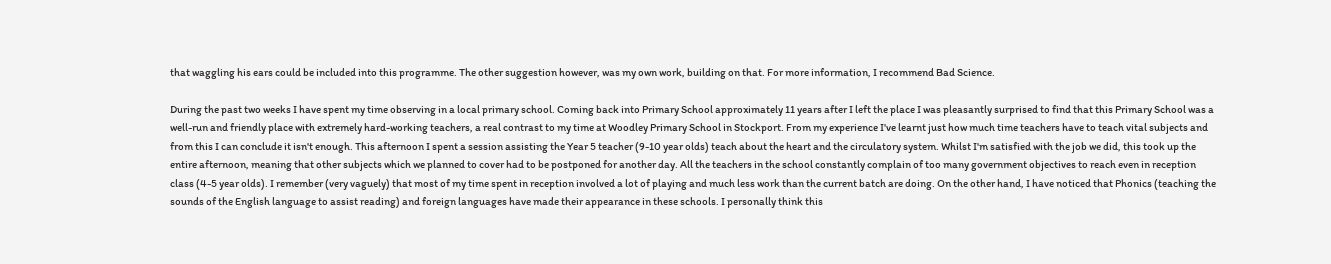that waggling his ears could be included into this programme. The other suggestion however, was my own work, building on that. For more information, I recommend Bad Science.

During the past two weeks I have spent my time observing in a local primary school. Coming back into Primary School approximately 11 years after I left the place I was pleasantly surprised to find that this Primary School was a well-run and friendly place with extremely hard-working teachers, a real contrast to my time at Woodley Primary School in Stockport. From my experience I've learnt just how much time teachers have to teach vital subjects and from this I can conclude it isn't enough. This afternoon I spent a session assisting the Year 5 teacher (9-10 year olds) teach about the heart and the circulatory system. Whilst I'm satisfied with the job we did, this took up the entire afternoon, meaning that other subjects which we planned to cover had to be postponed for another day. All the teachers in the school constantly complain of too many government objectives to reach even in reception class (4-5 year olds). I remember (very vaguely) that most of my time spent in reception involved a lot of playing and much less work than the current batch are doing. On the other hand, I have noticed that Phonics (teaching the sounds of the English language to assist reading) and foreign languages have made their appearance in these schools. I personally think this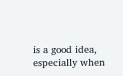is a good idea, especially when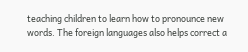teaching children to learn how to pronounce new words. The foreign languages also helps correct a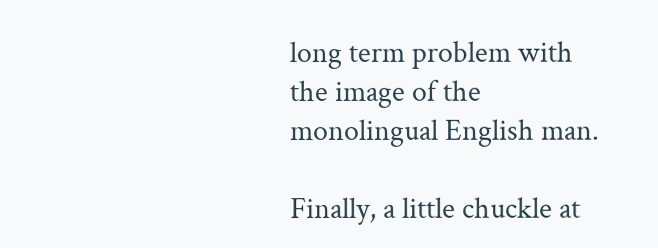long term problem with the image of the monolingual English man.

Finally, a little chuckle at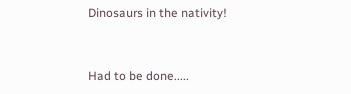Dinosaurs in the nativity!


Had to be done.....